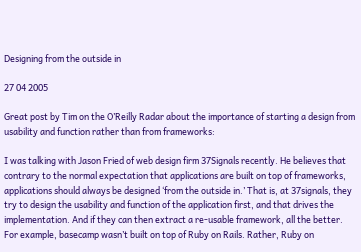Designing from the outside in

27 04 2005

Great post by Tim on the O’Reilly Radar about the importance of starting a design from usability and function rather than from frameworks:

I was talking with Jason Fried of web design firm 37Signals recently. He believes that contrary to the normal expectation that applications are built on top of frameworks, applications should always be designed ‘from the outside in.’ That is, at 37signals, they try to design the usability and function of the application first, and that drives the implementation. And if they can then extract a re-usable framework, all the better. For example, basecamp wasn’t built on top of Ruby on Rails. Rather, Ruby on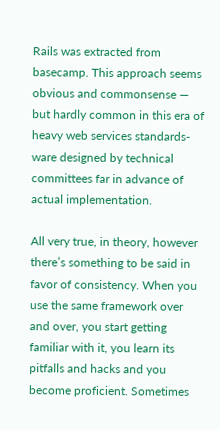Rails was extracted from basecamp. This approach seems obvious and commonsense — but hardly common in this era of heavy web services standards-ware designed by technical committees far in advance of actual implementation.

All very true, in theory, however there’s something to be said in favor of consistency. When you use the same framework over and over, you start getting familiar with it, you learn its pitfalls and hacks and you become proficient. Sometimes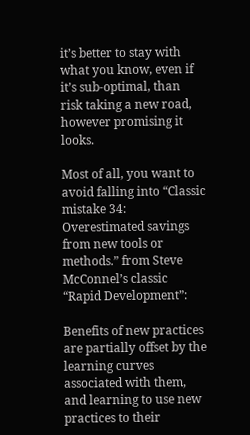it’s better to stay with what you know, even if it’s sub-optimal, than risk taking a new road, however promising it looks.

Most of all, you want to avoid falling into “Classic mistake 34: Overestimated savings from new tools or methods.” from Steve McConnel’s classic “Rapid Development”:

Benefits of new practices are partially offset by the learning curves associated with them, and learning to use new practices to their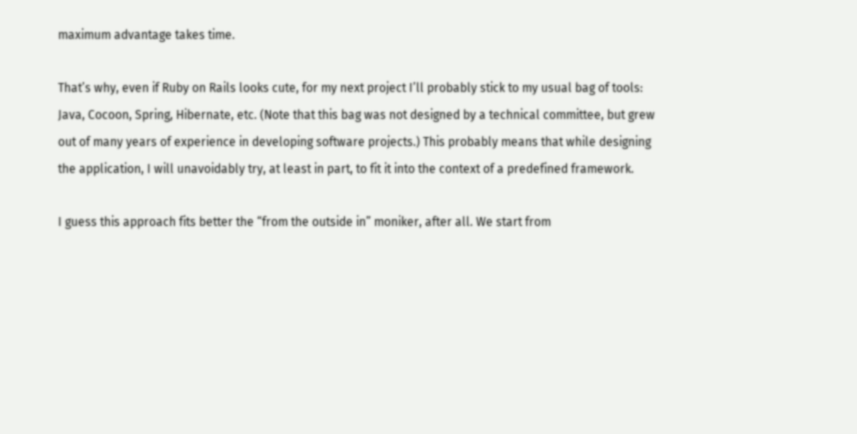maximum advantage takes time.

That’s why, even if Ruby on Rails looks cute, for my next project I’ll probably stick to my usual bag of tools: Java, Cocoon, Spring, Hibernate, etc. (Note that this bag was not designed by a technical committee, but grew out of many years of experience in developing software projects.) This probably means that while designing the application, I will unavoidably try, at least in part, to fit it into the context of a predefined framework.

I guess this approach fits better the “from the outside in” moniker, after all. We start from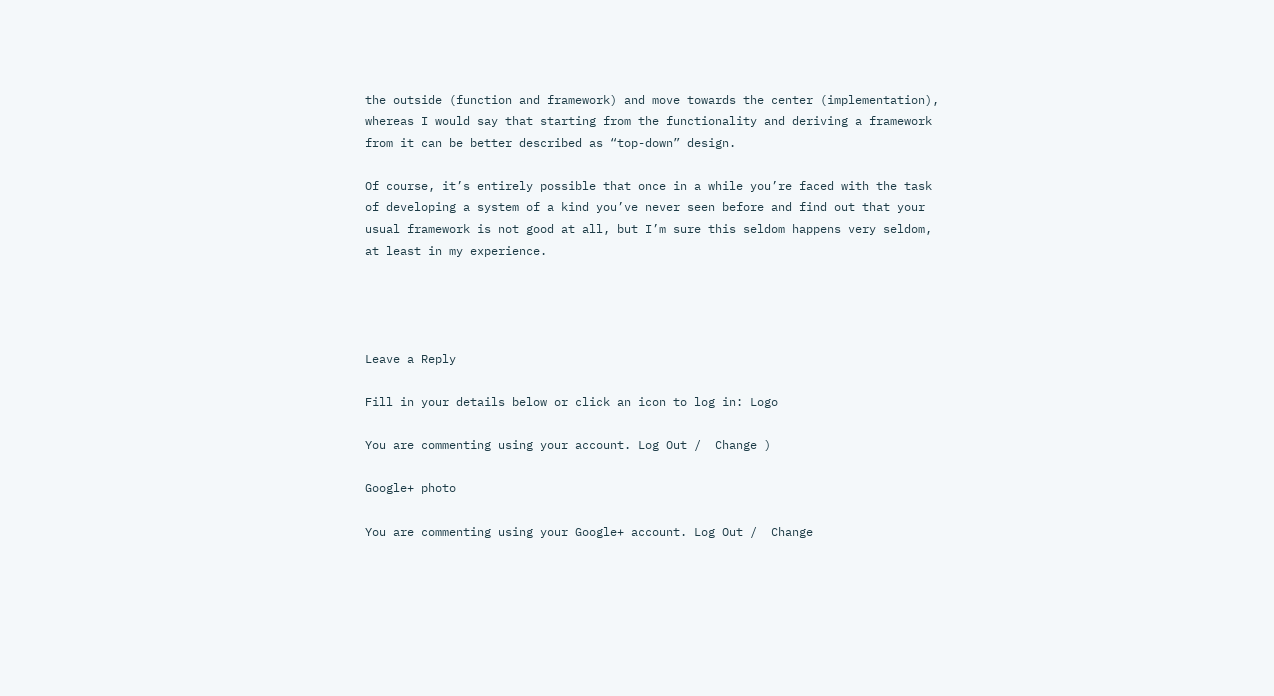the outside (function and framework) and move towards the center (implementation), whereas I would say that starting from the functionality and deriving a framework from it can be better described as “top-down” design.

Of course, it’s entirely possible that once in a while you’re faced with the task of developing a system of a kind you’ve never seen before and find out that your usual framework is not good at all, but I’m sure this seldom happens very seldom, at least in my experience.




Leave a Reply

Fill in your details below or click an icon to log in: Logo

You are commenting using your account. Log Out /  Change )

Google+ photo

You are commenting using your Google+ account. Log Out /  Change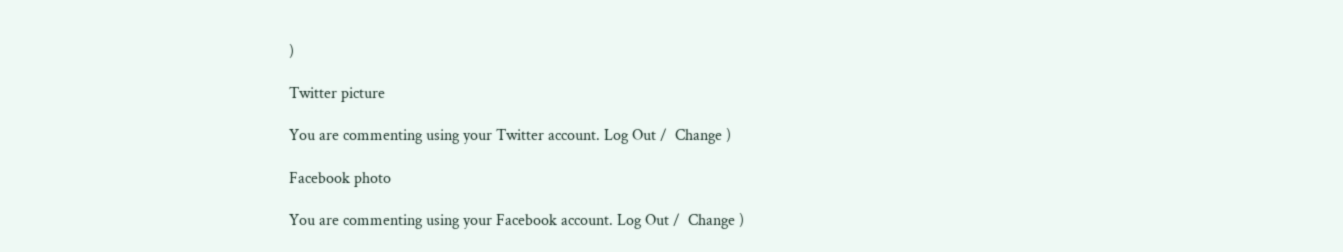)

Twitter picture

You are commenting using your Twitter account. Log Out /  Change )

Facebook photo

You are commenting using your Facebook account. Log Out /  Change )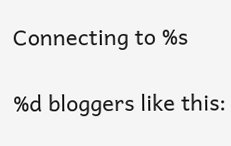Connecting to %s

%d bloggers like this: